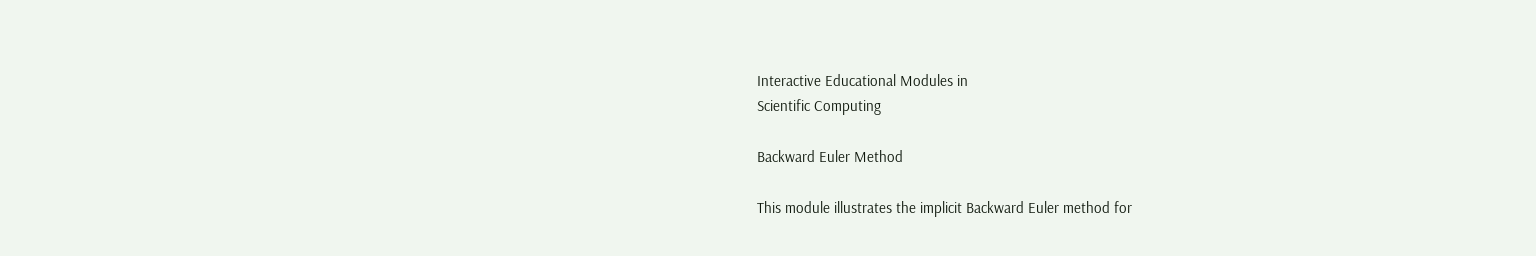Interactive Educational Modules in
Scientific Computing

Backward Euler Method

This module illustrates the implicit Backward Euler method for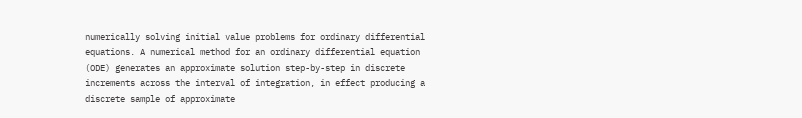numerically solving initial value problems for ordinary differential equations. A numerical method for an ordinary differential equation (ODE) generates an approximate solution step-by-step in discrete increments across the interval of integration, in effect producing a discrete sample of approximate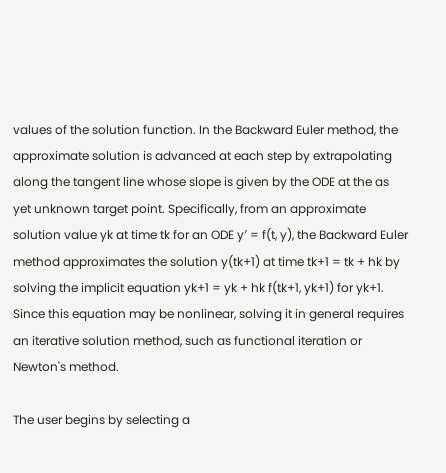values of the solution function. In the Backward Euler method, the approximate solution is advanced at each step by extrapolating along the tangent line whose slope is given by the ODE at the as yet unknown target point. Specifically, from an approximate solution value yk at time tk for an ODE y′ = f(t, y), the Backward Euler method approximates the solution y(tk+1) at time tk+1 = tk + hk by solving the implicit equation yk+1 = yk + hk f(tk+1, yk+1) for yk+1. Since this equation may be nonlinear, solving it in general requires an iterative solution method, such as functional iteration or Newton's method.

The user begins by selecting a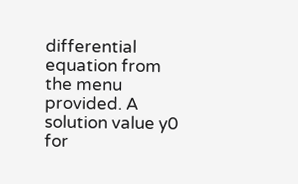differential equation from the menu provided. A solution value y0 for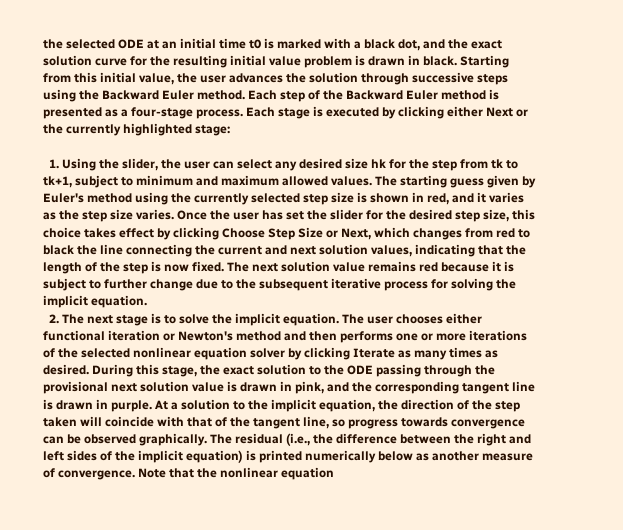the selected ODE at an initial time t0 is marked with a black dot, and the exact solution curve for the resulting initial value problem is drawn in black. Starting from this initial value, the user advances the solution through successive steps using the Backward Euler method. Each step of the Backward Euler method is presented as a four-stage process. Each stage is executed by clicking either Next or the currently highlighted stage:

  1. Using the slider, the user can select any desired size hk for the step from tk to tk+1, subject to minimum and maximum allowed values. The starting guess given by Euler's method using the currently selected step size is shown in red, and it varies as the step size varies. Once the user has set the slider for the desired step size, this choice takes effect by clicking Choose Step Size or Next, which changes from red to black the line connecting the current and next solution values, indicating that the length of the step is now fixed. The next solution value remains red because it is subject to further change due to the subsequent iterative process for solving the implicit equation.
  2. The next stage is to solve the implicit equation. The user chooses either functional iteration or Newton's method and then performs one or more iterations of the selected nonlinear equation solver by clicking Iterate as many times as desired. During this stage, the exact solution to the ODE passing through the provisional next solution value is drawn in pink, and the corresponding tangent line is drawn in purple. At a solution to the implicit equation, the direction of the step taken will coincide with that of the tangent line, so progress towards convergence can be observed graphically. The residual (i.e., the difference between the right and left sides of the implicit equation) is printed numerically below as another measure of convergence. Note that the nonlinear equation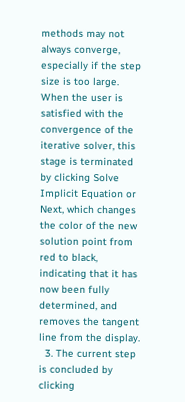methods may not always converge, especially if the step size is too large. When the user is satisfied with the convergence of the iterative solver, this stage is terminated by clicking Solve Implicit Equation or Next, which changes the color of the new solution point from red to black, indicating that it has now been fully determined, and removes the tangent line from the display.
  3. The current step is concluded by clicking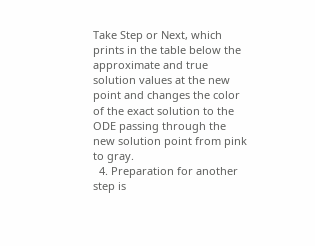Take Step or Next, which prints in the table below the approximate and true solution values at the new point and changes the color of the exact solution to the ODE passing through the new solution point from pink to gray.
  4. Preparation for another step is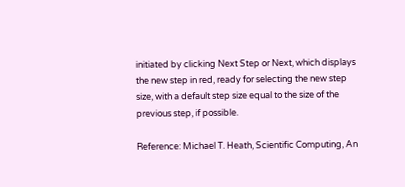initiated by clicking Next Step or Next, which displays the new step in red, ready for selecting the new step size, with a default step size equal to the size of the previous step, if possible.

Reference: Michael T. Heath, Scientific Computing, An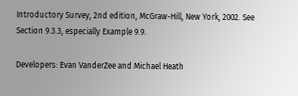Introductory Survey, 2nd edition, McGraw-Hill, New York, 2002. See Section 9.3.3, especially Example 9.9.

Developers: Evan VanderZee and Michael Heath